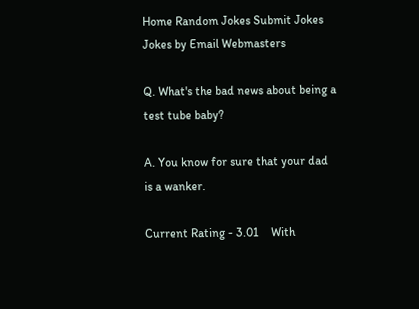Home Random Jokes Submit Jokes Jokes by Email Webmasters

Q. What's the bad news about being a test tube baby?

A. You know for sure that your dad is a wanker.

Current Rating - 3.01    With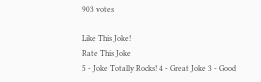903 votes

Like This Joke!
Rate This Joke
5 - Joke Totally Rocks! 4 - Great Joke 3 - Good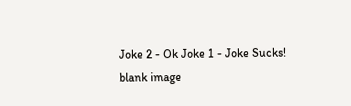Joke 2 - Ok Joke 1 - Joke Sucks!
blank image